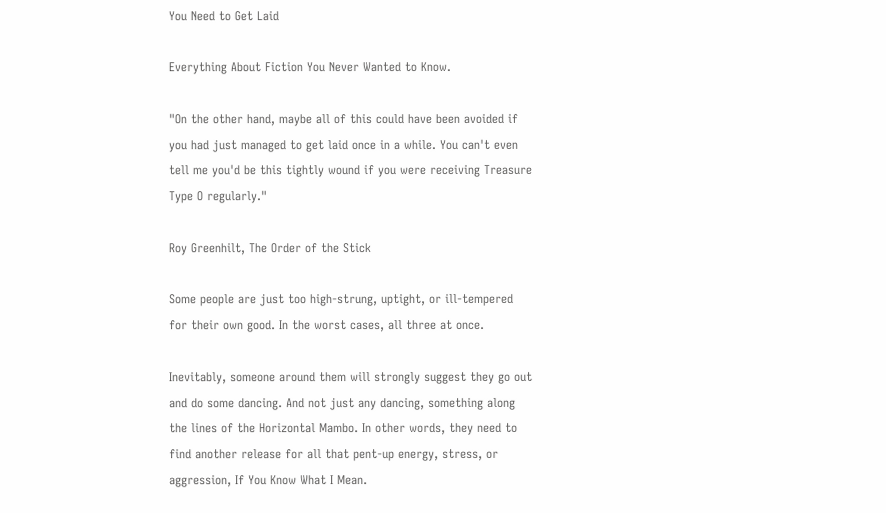You Need to Get Laid

Everything About Fiction You Never Wanted to Know.

"On the other hand, maybe all of this could have been avoided if you had just managed to get laid once in a while. You can't even tell me you'd be this tightly wound if you were receiving Treasure Type O regularly."

Roy Greenhilt, The Order of the Stick

Some people are just too high-strung, uptight, or ill-tempered for their own good. In the worst cases, all three at once.

Inevitably, someone around them will strongly suggest they go out and do some dancing. And not just any dancing, something along the lines of the Horizontal Mambo. In other words, they need to find another release for all that pent-up energy, stress, or aggression, If You Know What I Mean.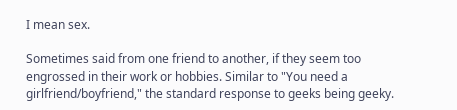I mean sex.

Sometimes said from one friend to another, if they seem too engrossed in their work or hobbies. Similar to "You need a girlfriend/boyfriend," the standard response to geeks being geeky.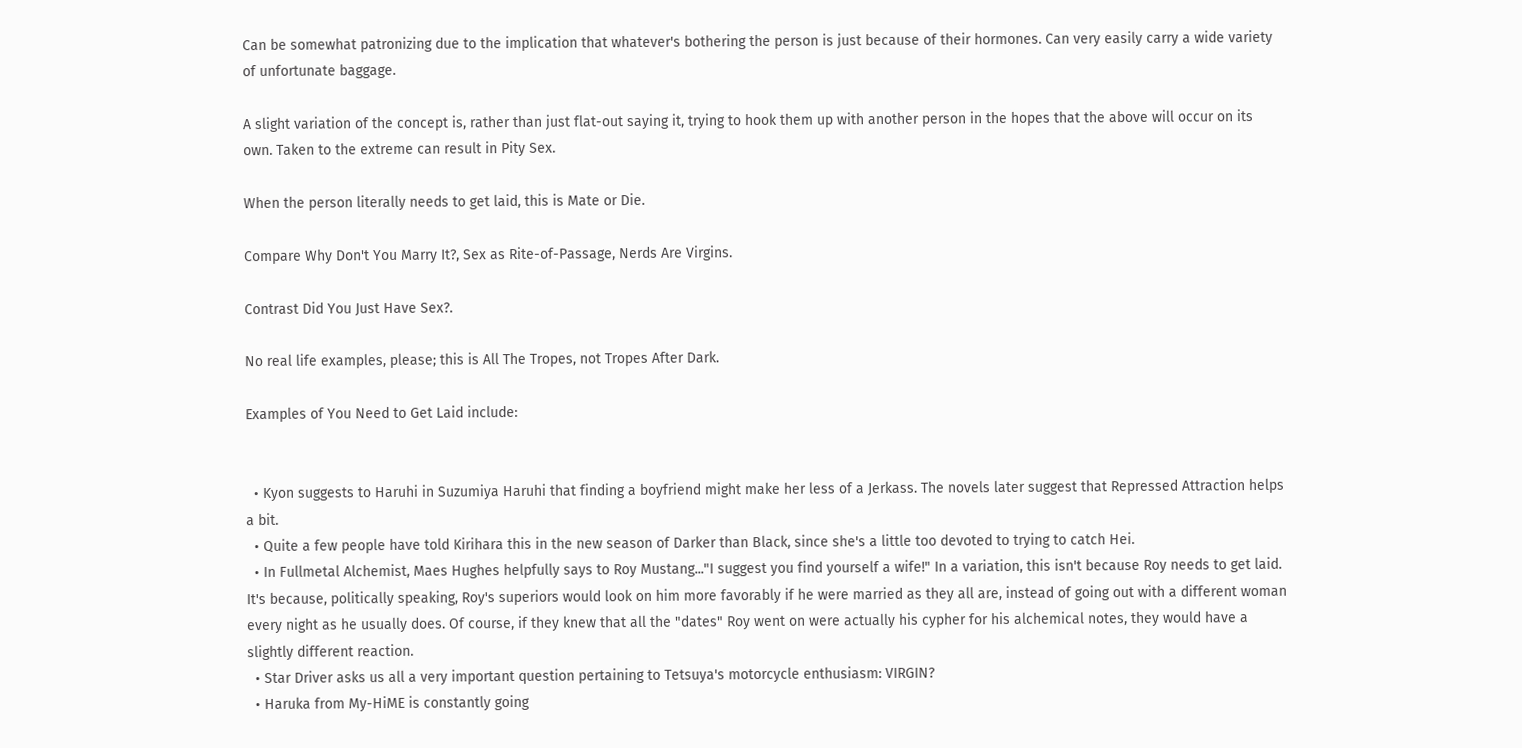Can be somewhat patronizing due to the implication that whatever's bothering the person is just because of their hormones. Can very easily carry a wide variety of unfortunate baggage.

A slight variation of the concept is, rather than just flat-out saying it, trying to hook them up with another person in the hopes that the above will occur on its own. Taken to the extreme can result in Pity Sex.

When the person literally needs to get laid, this is Mate or Die.

Compare Why Don't You Marry It?, Sex as Rite-of-Passage, Nerds Are Virgins.

Contrast Did You Just Have Sex?.

No real life examples, please; this is All The Tropes, not Tropes After Dark.

Examples of You Need to Get Laid include:


  • Kyon suggests to Haruhi in Suzumiya Haruhi that finding a boyfriend might make her less of a Jerkass. The novels later suggest that Repressed Attraction helps a bit.
  • Quite a few people have told Kirihara this in the new season of Darker than Black, since she's a little too devoted to trying to catch Hei.
  • In Fullmetal Alchemist, Maes Hughes helpfully says to Roy Mustang..."I suggest you find yourself a wife!" In a variation, this isn't because Roy needs to get laid. It's because, politically speaking, Roy's superiors would look on him more favorably if he were married as they all are, instead of going out with a different woman every night as he usually does. Of course, if they knew that all the "dates" Roy went on were actually his cypher for his alchemical notes, they would have a slightly different reaction.
  • Star Driver asks us all a very important question pertaining to Tetsuya's motorcycle enthusiasm: VIRGIN?
  • Haruka from My-HiME is constantly going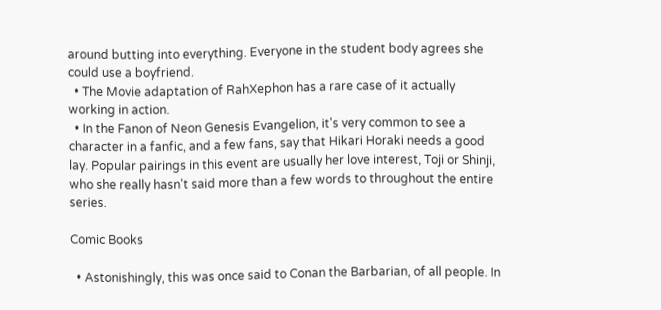around butting into everything. Everyone in the student body agrees she could use a boyfriend.
  • The Movie adaptation of RahXephon has a rare case of it actually working in action.
  • In the Fanon of Neon Genesis Evangelion, it's very common to see a character in a fanfic, and a few fans, say that Hikari Horaki needs a good lay. Popular pairings in this event are usually her love interest, Toji or Shinji, who she really hasn't said more than a few words to throughout the entire series.

Comic Books

  • Astonishingly, this was once said to Conan the Barbarian, of all people. In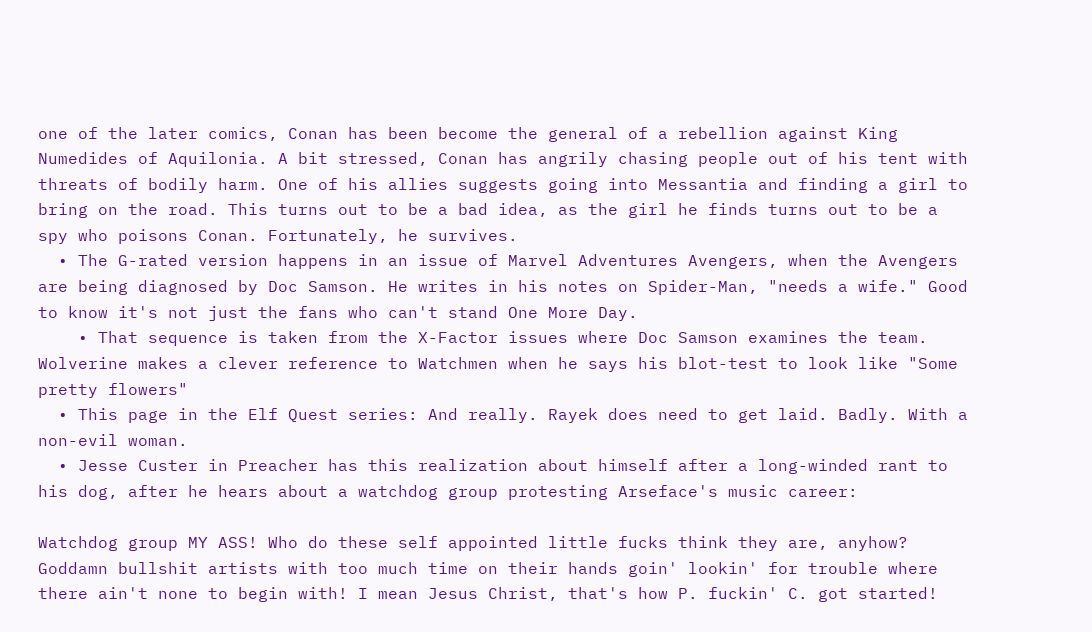one of the later comics, Conan has been become the general of a rebellion against King Numedides of Aquilonia. A bit stressed, Conan has angrily chasing people out of his tent with threats of bodily harm. One of his allies suggests going into Messantia and finding a girl to bring on the road. This turns out to be a bad idea, as the girl he finds turns out to be a spy who poisons Conan. Fortunately, he survives.
  • The G-rated version happens in an issue of Marvel Adventures Avengers, when the Avengers are being diagnosed by Doc Samson. He writes in his notes on Spider-Man, "needs a wife." Good to know it's not just the fans who can't stand One More Day.
    • That sequence is taken from the X-Factor issues where Doc Samson examines the team. Wolverine makes a clever reference to Watchmen when he says his blot-test to look like "Some pretty flowers"
  • This page in the Elf Quest series: And really. Rayek does need to get laid. Badly. With a non-evil woman.
  • Jesse Custer in Preacher has this realization about himself after a long-winded rant to his dog, after he hears about a watchdog group protesting Arseface's music career:

Watchdog group MY ASS! Who do these self appointed little fucks think they are, anyhow? Goddamn bullshit artists with too much time on their hands goin' lookin' for trouble where there ain't none to begin with! I mean Jesus Christ, that's how P. fuckin' C. got started!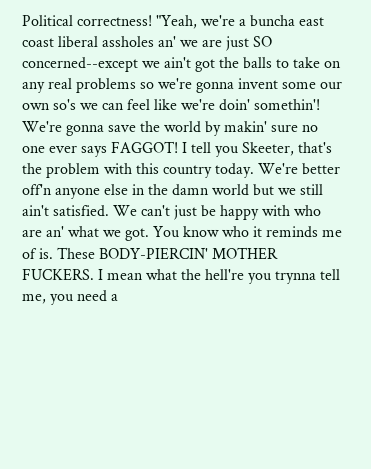Political correctness! "Yeah, we're a buncha east coast liberal assholes an' we are just SO concerned--except we ain't got the balls to take on any real problems so we're gonna invent some our own so's we can feel like we're doin' somethin'! We're gonna save the world by makin' sure no one ever says FAGGOT! I tell you Skeeter, that's the problem with this country today. We're better off'n anyone else in the damn world but we still ain't satisfied. We can't just be happy with who are an' what we got. You know who it reminds me of is. These BODY-PIERCIN' MOTHER FUCKERS. I mean what the hell're you trynna tell me, you need a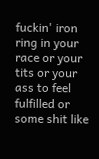fuckin' iron ring in your race or your tits or your ass to feel fulfilled or some shit like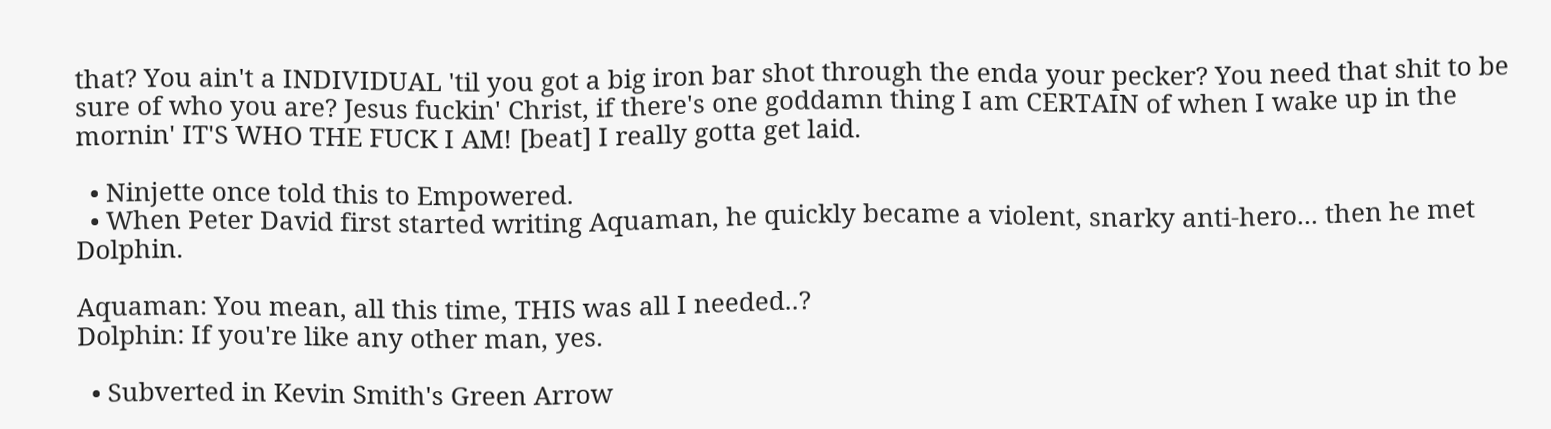that? You ain't a INDIVIDUAL 'til you got a big iron bar shot through the enda your pecker? You need that shit to be sure of who you are? Jesus fuckin' Christ, if there's one goddamn thing I am CERTAIN of when I wake up in the mornin' IT'S WHO THE FUCK I AM! [beat] I really gotta get laid.

  • Ninjette once told this to Empowered.
  • When Peter David first started writing Aquaman, he quickly became a violent, snarky anti-hero... then he met Dolphin.

Aquaman: You mean, all this time, THIS was all I needed..?
Dolphin: If you're like any other man, yes.

  • Subverted in Kevin Smith's Green Arrow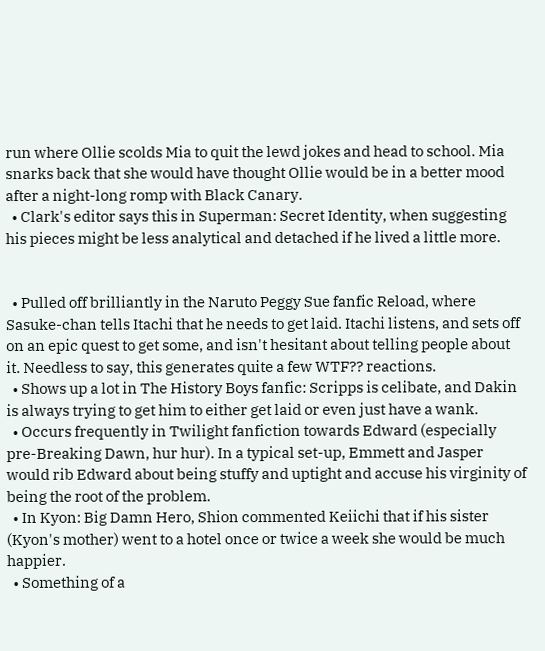run where Ollie scolds Mia to quit the lewd jokes and head to school. Mia snarks back that she would have thought Ollie would be in a better mood after a night-long romp with Black Canary.
  • Clark's editor says this in Superman: Secret Identity, when suggesting his pieces might be less analytical and detached if he lived a little more.


  • Pulled off brilliantly in the Naruto Peggy Sue fanfic Reload, where Sasuke-chan tells Itachi that he needs to get laid. Itachi listens, and sets off on an epic quest to get some, and isn't hesitant about telling people about it. Needless to say, this generates quite a few WTF?? reactions.
  • Shows up a lot in The History Boys fanfic: Scripps is celibate, and Dakin is always trying to get him to either get laid or even just have a wank.
  • Occurs frequently in Twilight fanfiction towards Edward (especially pre-Breaking Dawn, hur hur). In a typical set-up, Emmett and Jasper would rib Edward about being stuffy and uptight and accuse his virginity of being the root of the problem.
  • In Kyon: Big Damn Hero, Shion commented Keiichi that if his sister (Kyon's mother) went to a hotel once or twice a week she would be much happier.
  • Something of a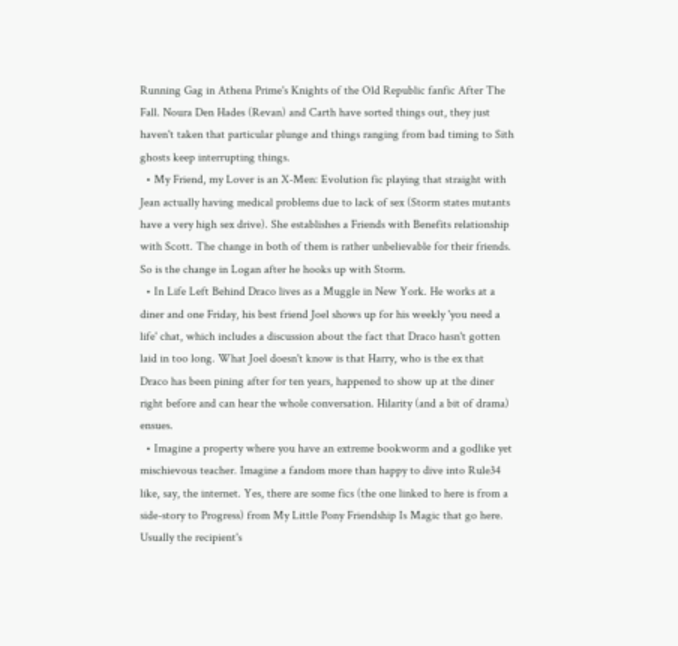Running Gag in Athena Prime's Knights of the Old Republic fanfic After The Fall. Noura Den Hades (Revan) and Carth have sorted things out, they just haven't taken that particular plunge and things ranging from bad timing to Sith ghosts keep interrupting things.
  • My Friend, my Lover is an X-Men: Evolution fic playing that straight with Jean actually having medical problems due to lack of sex (Storm states mutants have a very high sex drive). She establishes a Friends with Benefits relationship with Scott. The change in both of them is rather unbelievable for their friends. So is the change in Logan after he hooks up with Storm.
  • In Life Left Behind Draco lives as a Muggle in New York. He works at a diner and one Friday, his best friend Joel shows up for his weekly 'you need a life' chat, which includes a discussion about the fact that Draco hasn't gotten laid in too long. What Joel doesn't know is that Harry, who is the ex that Draco has been pining after for ten years, happened to show up at the diner right before and can hear the whole conversation. Hilarity (and a bit of drama) ensues.
  • Imagine a property where you have an extreme bookworm and a godlike yet mischievous teacher. Imagine a fandom more than happy to dive into Rule34 like, say, the internet. Yes, there are some fics (the one linked to here is from a side-story to Progress) from My Little Pony Friendship Is Magic that go here. Usually the recipient's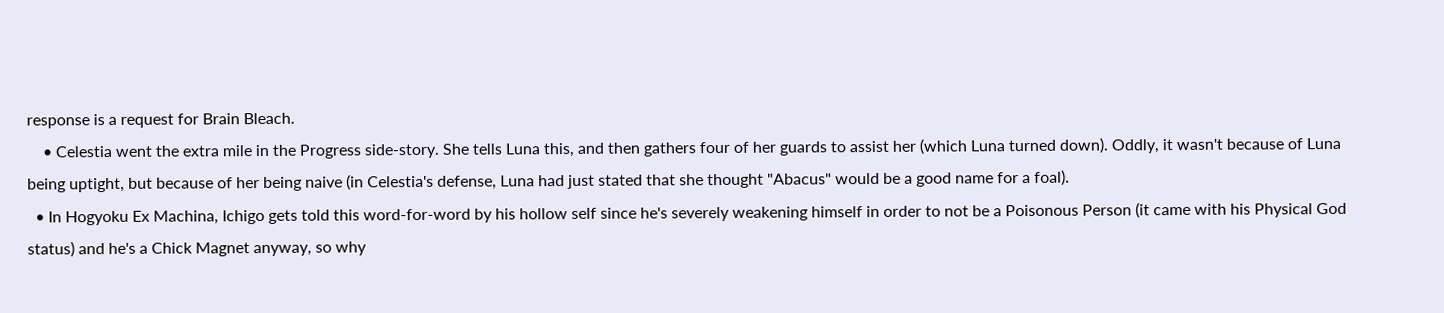response is a request for Brain Bleach.
    • Celestia went the extra mile in the Progress side-story. She tells Luna this, and then gathers four of her guards to assist her (which Luna turned down). Oddly, it wasn't because of Luna being uptight, but because of her being naive (in Celestia's defense, Luna had just stated that she thought "Abacus" would be a good name for a foal).
  • In Hogyoku Ex Machina, Ichigo gets told this word-for-word by his hollow self since he's severely weakening himself in order to not be a Poisonous Person (it came with his Physical God status) and he's a Chick Magnet anyway, so why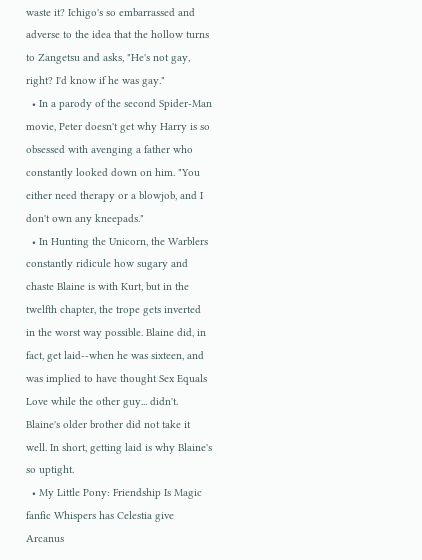waste it? Ichigo's so embarrassed and adverse to the idea that the hollow turns to Zangetsu and asks, "He's not gay, right? I'd know if he was gay."
  • In a parody of the second Spider-Man movie, Peter doesn't get why Harry is so obsessed with avenging a father who constantly looked down on him. "You either need therapy or a blowjob, and I don't own any kneepads."
  • In Hunting the Unicorn, the Warblers constantly ridicule how sugary and chaste Blaine is with Kurt, but in the twelfth chapter, the trope gets inverted in the worst way possible. Blaine did, in fact, get laid--when he was sixteen, and was implied to have thought Sex Equals Love while the other guy... didn't. Blaine's older brother did not take it well. In short, getting laid is why Blaine's so uptight.
  • My Little Pony: Friendship Is Magic fanfic Whispers has Celestia give Arcanus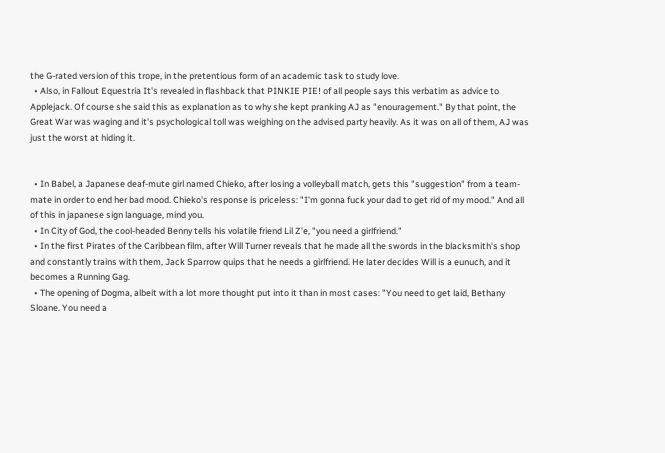the G-rated version of this trope, in the pretentious form of an academic task to study love.
  • Also, in Fallout Equestria It's revealed in flashback that PINKIE PIE! of all people says this verbatim as advice to Applejack. Of course she said this as explanation as to why she kept pranking AJ as "enouragement." By that point, the Great War was waging and it's psychological toll was weighing on the advised party heavily. As it was on all of them, AJ was just the worst at hiding it.


  • In Babel, a Japanese deaf-mute girl named Chieko, after losing a volleyball match, gets this "suggestion" from a team-mate in order to end her bad mood. Chieko's response is priceless: "I'm gonna fuck your dad to get rid of my mood." And all of this in japanese sign language, mind you.
  • In City of God, the cool-headed Benny tells his volatile friend Lil Z'e, "you need a girlfriend."
  • In the first Pirates of the Caribbean film, after Will Turner reveals that he made all the swords in the blacksmith's shop and constantly trains with them, Jack Sparrow quips that he needs a girlfriend. He later decides Will is a eunuch, and it becomes a Running Gag.
  • The opening of Dogma, albeit with a lot more thought put into it than in most cases: "You need to get laid, Bethany Sloane. You need a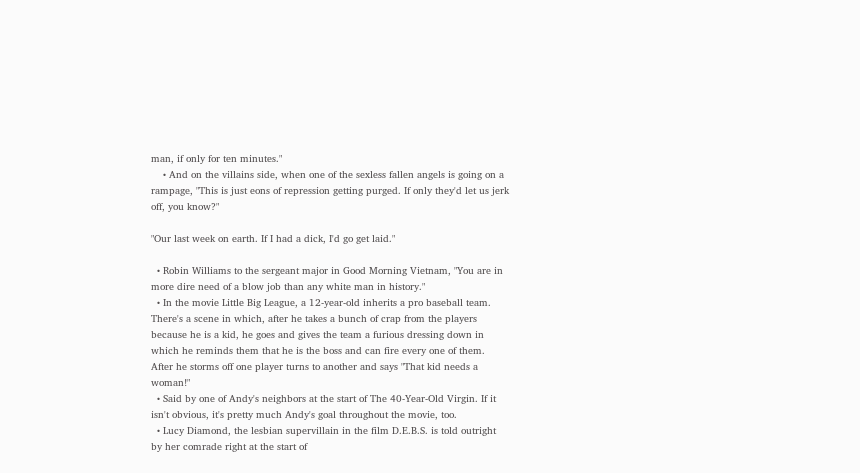man, if only for ten minutes."
    • And on the villains side, when one of the sexless fallen angels is going on a rampage, "This is just eons of repression getting purged. If only they'd let us jerk off, you know?"

"Our last week on earth. If I had a dick, I'd go get laid."

  • Robin Williams to the sergeant major in Good Morning Vietnam, "You are in more dire need of a blow job than any white man in history."
  • In the movie Little Big League, a 12-year-old inherits a pro baseball team. There's a scene in which, after he takes a bunch of crap from the players because he is a kid, he goes and gives the team a furious dressing down in which he reminds them that he is the boss and can fire every one of them. After he storms off one player turns to another and says "That kid needs a woman!"
  • Said by one of Andy's neighbors at the start of The 40-Year-Old Virgin. If it isn't obvious, it's pretty much Andy's goal throughout the movie, too.
  • Lucy Diamond, the lesbian supervillain in the film D.E.B.S. is told outright by her comrade right at the start of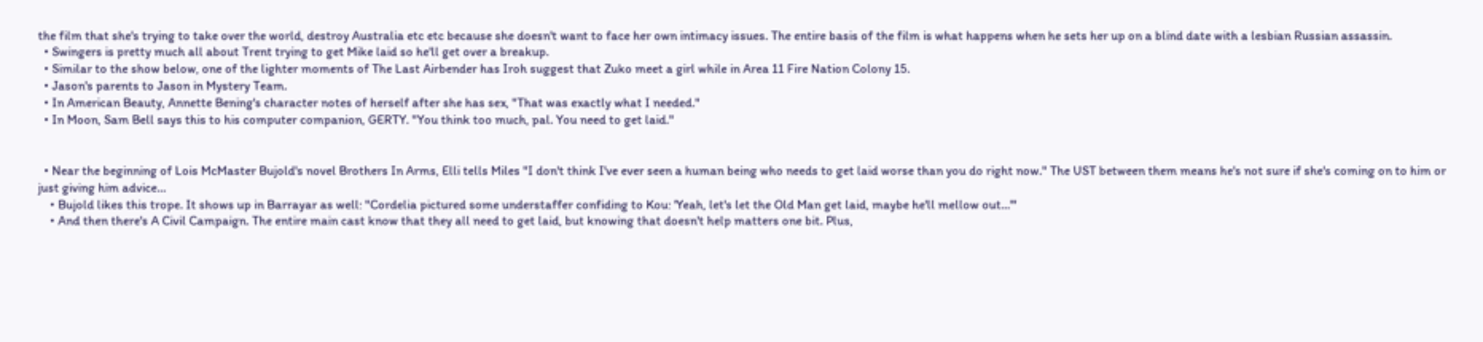the film that she's trying to take over the world, destroy Australia etc etc because she doesn't want to face her own intimacy issues. The entire basis of the film is what happens when he sets her up on a blind date with a lesbian Russian assassin.
  • Swingers is pretty much all about Trent trying to get Mike laid so he'll get over a breakup.
  • Similar to the show below, one of the lighter moments of The Last Airbender has Iroh suggest that Zuko meet a girl while in Area 11 Fire Nation Colony 15.
  • Jason's parents to Jason in Mystery Team.
  • In American Beauty, Annette Bening's character notes of herself after she has sex, "That was exactly what I needed."
  • In Moon, Sam Bell says this to his computer companion, GERTY. "You think too much, pal. You need to get laid."


  • Near the beginning of Lois McMaster Bujold's novel Brothers In Arms, Elli tells Miles "I don't think I've ever seen a human being who needs to get laid worse than you do right now." The UST between them means he's not sure if she's coming on to him or just giving him advice...
    • Bujold likes this trope. It shows up in Barrayar as well: "Cordelia pictured some understaffer confiding to Kou: 'Yeah, let's let the Old Man get laid, maybe he'll mellow out...'"
    • And then there's A Civil Campaign. The entire main cast know that they all need to get laid, but knowing that doesn't help matters one bit. Plus,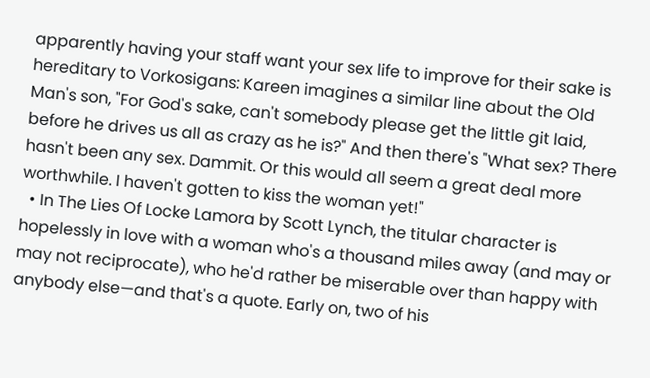apparently having your staff want your sex life to improve for their sake is hereditary to Vorkosigans: Kareen imagines a similar line about the Old Man's son, "For God's sake, can't somebody please get the little git laid, before he drives us all as crazy as he is?" And then there's "What sex? There hasn't been any sex. Dammit. Or this would all seem a great deal more worthwhile. I haven't gotten to kiss the woman yet!"
  • In The Lies Of Locke Lamora by Scott Lynch, the titular character is hopelessly in love with a woman who's a thousand miles away (and may or may not reciprocate), who he'd rather be miserable over than happy with anybody else—and that's a quote. Early on, two of his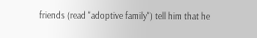friends (read "adoptive family") tell him that he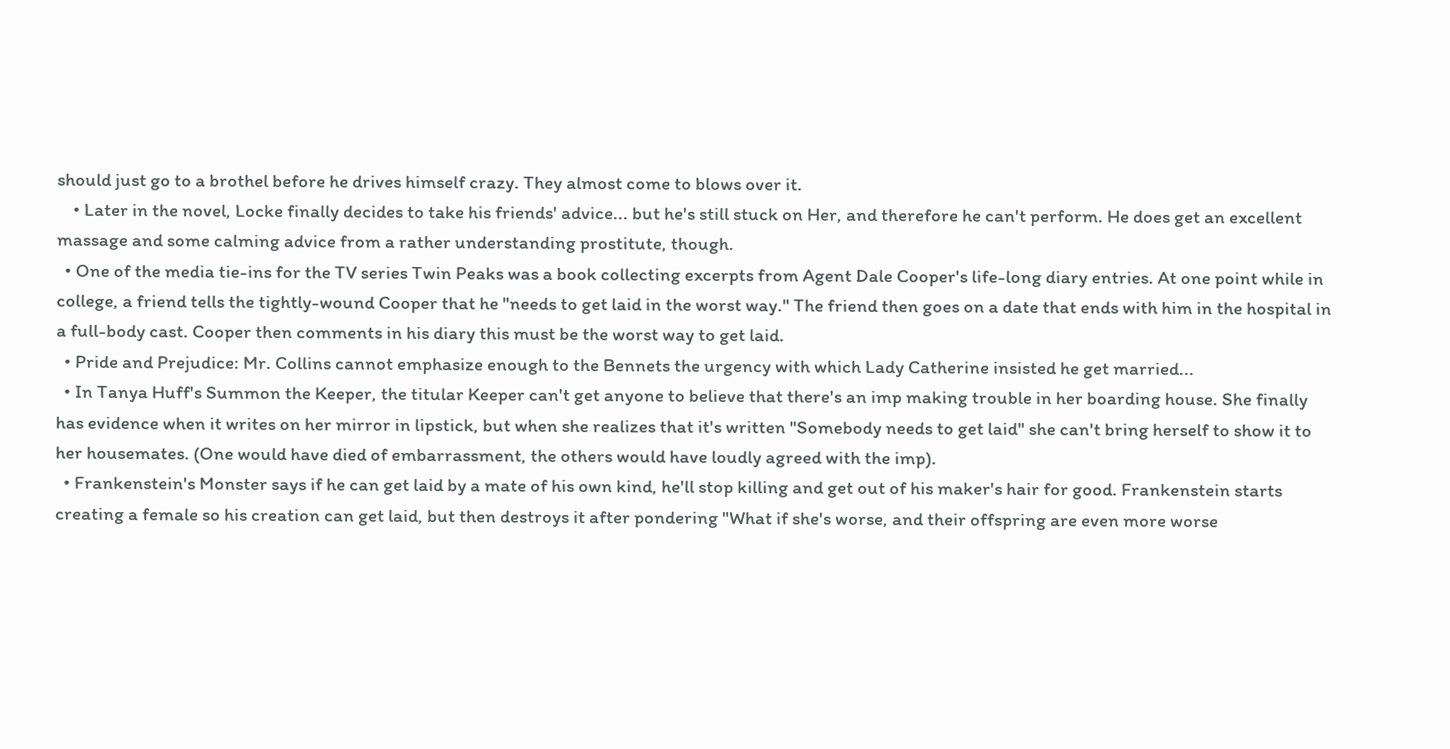should just go to a brothel before he drives himself crazy. They almost come to blows over it.
    • Later in the novel, Locke finally decides to take his friends' advice... but he's still stuck on Her, and therefore he can't perform. He does get an excellent massage and some calming advice from a rather understanding prostitute, though.
  • One of the media tie-ins for the TV series Twin Peaks was a book collecting excerpts from Agent Dale Cooper's life-long diary entries. At one point while in college, a friend tells the tightly-wound Cooper that he "needs to get laid in the worst way." The friend then goes on a date that ends with him in the hospital in a full-body cast. Cooper then comments in his diary this must be the worst way to get laid.
  • Pride and Prejudice: Mr. Collins cannot emphasize enough to the Bennets the urgency with which Lady Catherine insisted he get married...
  • In Tanya Huff's Summon the Keeper, the titular Keeper can't get anyone to believe that there's an imp making trouble in her boarding house. She finally has evidence when it writes on her mirror in lipstick, but when she realizes that it's written "Somebody needs to get laid" she can't bring herself to show it to her housemates. (One would have died of embarrassment, the others would have loudly agreed with the imp).
  • Frankenstein's Monster says if he can get laid by a mate of his own kind, he'll stop killing and get out of his maker's hair for good. Frankenstein starts creating a female so his creation can get laid, but then destroys it after pondering "What if she's worse, and their offspring are even more worse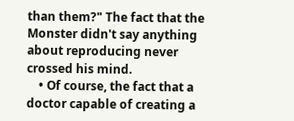than them?" The fact that the Monster didn't say anything about reproducing never crossed his mind.
    • Of course, the fact that a doctor capable of creating a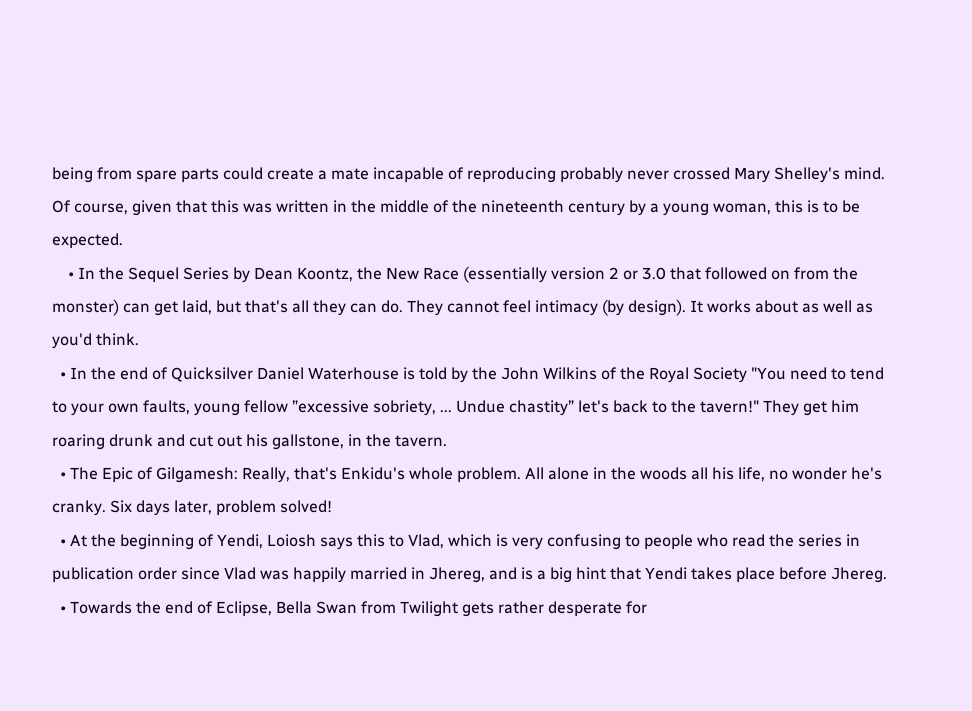being from spare parts could create a mate incapable of reproducing probably never crossed Mary Shelley's mind. Of course, given that this was written in the middle of the nineteenth century by a young woman, this is to be expected.
    • In the Sequel Series by Dean Koontz, the New Race (essentially version 2 or 3.0 that followed on from the monster) can get laid, but that's all they can do. They cannot feel intimacy (by design). It works about as well as you'd think.
  • In the end of Quicksilver Daniel Waterhouse is told by the John Wilkins of the Royal Society "You need to tend to your own faults, young fellow ”excessive sobriety, ... Undue chastity” let's back to the tavern!" They get him roaring drunk and cut out his gallstone, in the tavern.
  • The Epic of Gilgamesh: Really, that's Enkidu's whole problem. All alone in the woods all his life, no wonder he's cranky. Six days later, problem solved!
  • At the beginning of Yendi, Loiosh says this to Vlad, which is very confusing to people who read the series in publication order since Vlad was happily married in Jhereg, and is a big hint that Yendi takes place before Jhereg.
  • Towards the end of Eclipse, Bella Swan from Twilight gets rather desperate for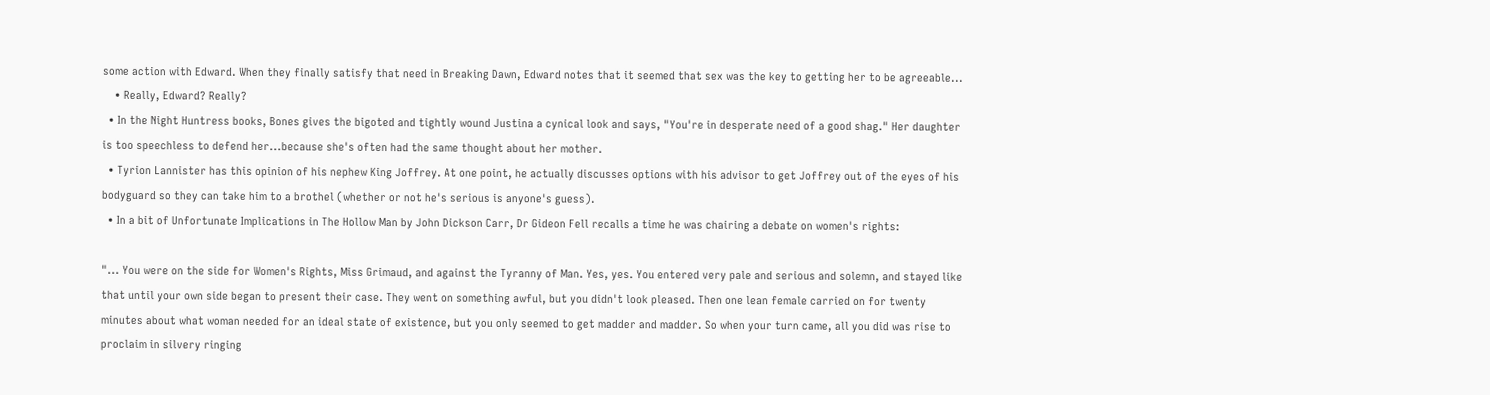some action with Edward. When they finally satisfy that need in Breaking Dawn, Edward notes that it seemed that sex was the key to getting her to be agreeable...
    • Really, Edward? Really?
  • In the Night Huntress books, Bones gives the bigoted and tightly wound Justina a cynical look and says, "You're in desperate need of a good shag." Her daughter is too speechless to defend her...because she's often had the same thought about her mother.
  • Tyrion Lannister has this opinion of his nephew King Joffrey. At one point, he actually discusses options with his advisor to get Joffrey out of the eyes of his bodyguard so they can take him to a brothel (whether or not he's serious is anyone's guess).
  • In a bit of Unfortunate Implications in The Hollow Man by John Dickson Carr, Dr Gideon Fell recalls a time he was chairing a debate on women's rights:

"... You were on the side for Women's Rights, Miss Grimaud, and against the Tyranny of Man. Yes, yes. You entered very pale and serious and solemn, and stayed like that until your own side began to present their case. They went on something awful, but you didn't look pleased. Then one lean female carried on for twenty minutes about what woman needed for an ideal state of existence, but you only seemed to get madder and madder. So when your turn came, all you did was rise to proclaim in silvery ringing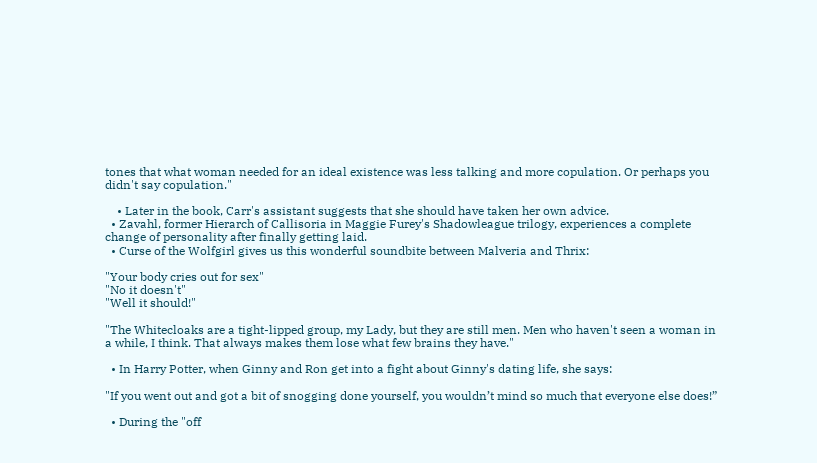tones that what woman needed for an ideal existence was less talking and more copulation. Or perhaps you didn't say copulation."

    • Later in the book, Carr's assistant suggests that she should have taken her own advice.
  • Zavahl, former Hierarch of Callisoria in Maggie Furey's Shadowleague trilogy, experiences a complete change of personality after finally getting laid.
  • Curse of the Wolfgirl gives us this wonderful soundbite between Malveria and Thrix:

"Your body cries out for sex"
"No it doesn't"
"Well it should!"

"The Whitecloaks are a tight-lipped group, my Lady, but they are still men. Men who haven't seen a woman in a while, I think. That always makes them lose what few brains they have."

  • In Harry Potter, when Ginny and Ron get into a fight about Ginny's dating life, she says:

"If you went out and got a bit of snogging done yourself, you wouldn’t mind so much that everyone else does!”

  • During the "off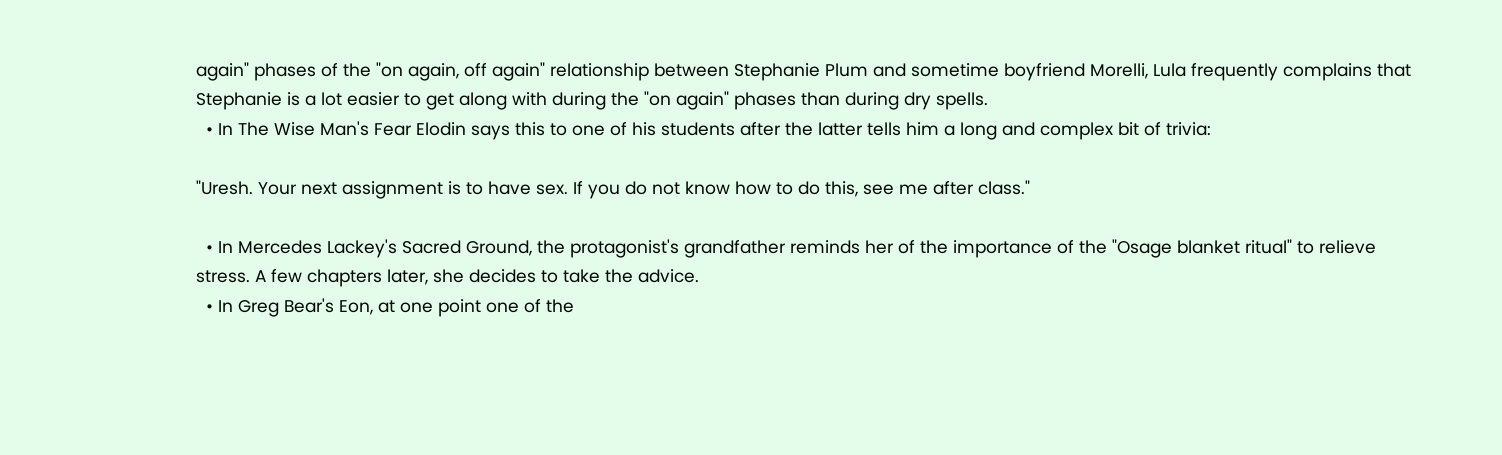again" phases of the "on again, off again" relationship between Stephanie Plum and sometime boyfriend Morelli, Lula frequently complains that Stephanie is a lot easier to get along with during the "on again" phases than during dry spells.
  • In The Wise Man's Fear Elodin says this to one of his students after the latter tells him a long and complex bit of trivia:

"Uresh. Your next assignment is to have sex. If you do not know how to do this, see me after class."

  • In Mercedes Lackey's Sacred Ground, the protagonist's grandfather reminds her of the importance of the "Osage blanket ritual" to relieve stress. A few chapters later, she decides to take the advice.
  • In Greg Bear's Eon, at one point one of the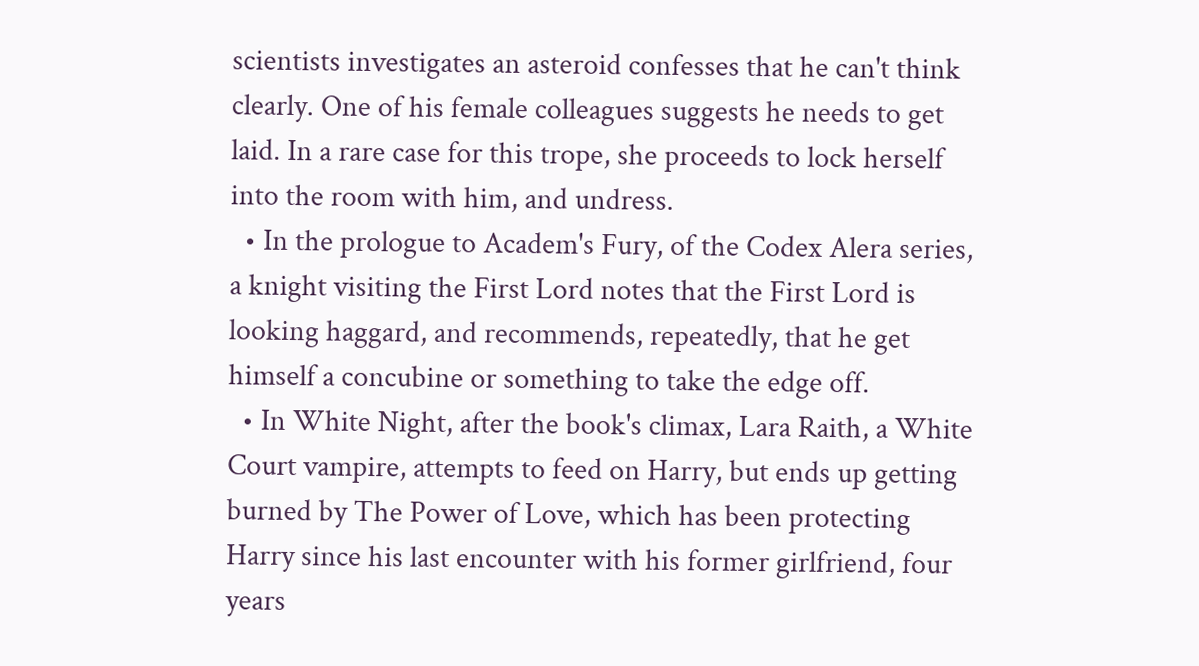scientists investigates an asteroid confesses that he can't think clearly. One of his female colleagues suggests he needs to get laid. In a rare case for this trope, she proceeds to lock herself into the room with him, and undress.
  • In the prologue to Academ's Fury, of the Codex Alera series, a knight visiting the First Lord notes that the First Lord is looking haggard, and recommends, repeatedly, that he get himself a concubine or something to take the edge off.
  • In White Night, after the book's climax, Lara Raith, a White Court vampire, attempts to feed on Harry, but ends up getting burned by The Power of Love, which has been protecting Harry since his last encounter with his former girlfriend, four years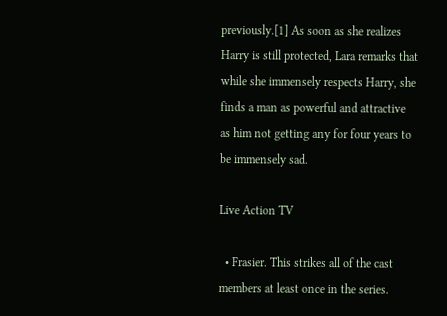previously.[1] As soon as she realizes Harry is still protected, Lara remarks that while she immensely respects Harry, she finds a man as powerful and attractive as him not getting any for four years to be immensely sad.

Live Action TV

  • Frasier. This strikes all of the cast members at least once in the series.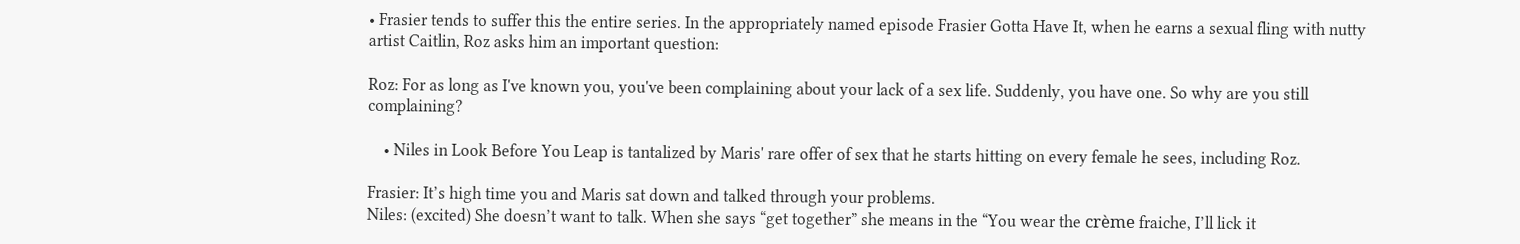• Frasier tends to suffer this the entire series. In the appropriately named episode Frasier Gotta Have It, when he earns a sexual fling with nutty artist Caitlin, Roz asks him an important question:

Roz: For as long as I've known you, you've been complaining about your lack of a sex life. Suddenly, you have one. So why are you still complaining?

    • Niles in Look Before You Leap is tantalized by Maris' rare offer of sex that he starts hitting on every female he sees, including Roz.

Frasier: It’s high time you and Maris sat down and talked through your problems.
Niles: (excited) She doesn’t want to talk. When she says “get together” she means in the “You wear the crème fraiche, I’ll lick it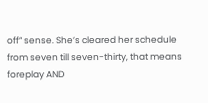off” sense. She’s cleared her schedule from seven till seven-thirty, that means foreplay AND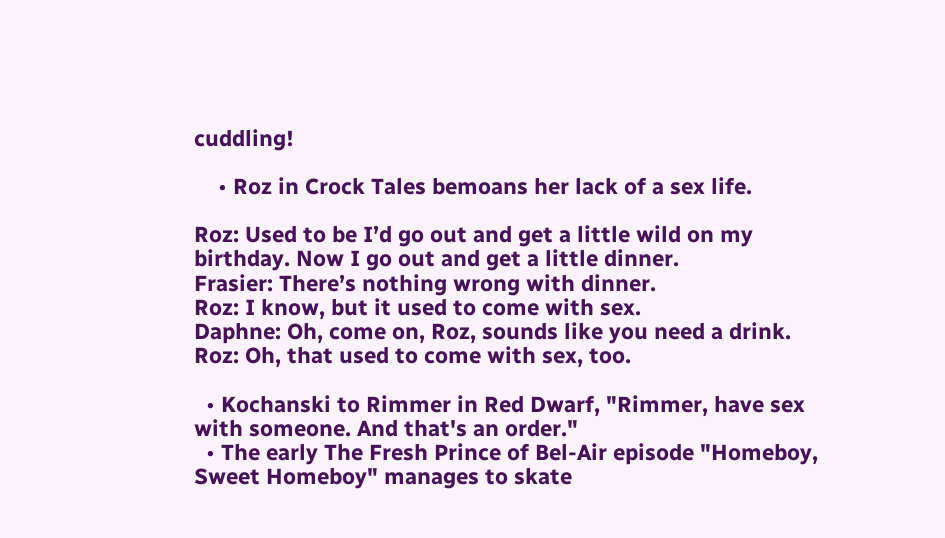cuddling!

    • Roz in Crock Tales bemoans her lack of a sex life.

Roz: Used to be I’d go out and get a little wild on my birthday. Now I go out and get a little dinner.
Frasier: There’s nothing wrong with dinner.
Roz: I know, but it used to come with sex.
Daphne: Oh, come on, Roz, sounds like you need a drink.
Roz: Oh, that used to come with sex, too.

  • Kochanski to Rimmer in Red Dwarf, "Rimmer, have sex with someone. And that's an order."
  • The early The Fresh Prince of Bel-Air episode "Homeboy, Sweet Homeboy" manages to skate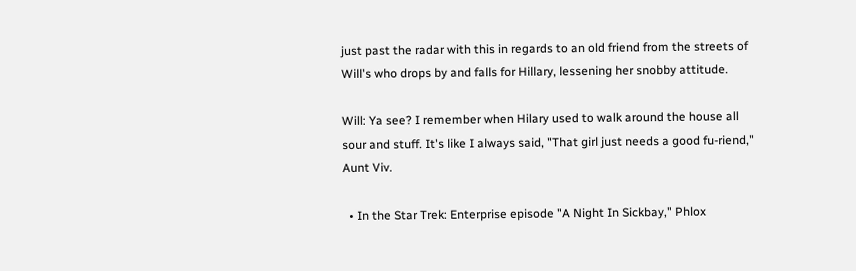just past the radar with this in regards to an old friend from the streets of Will's who drops by and falls for Hillary, lessening her snobby attitude.

Will: Ya see? I remember when Hilary used to walk around the house all sour and stuff. It's like I always said, "That girl just needs a good fu-riend," Aunt Viv.

  • In the Star Trek: Enterprise episode "A Night In Sickbay," Phlox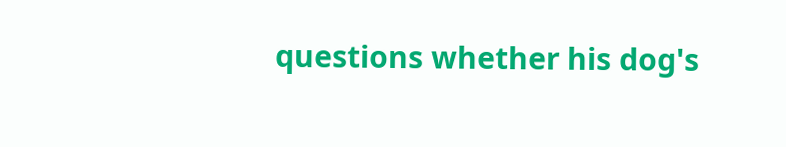questions whether his dog's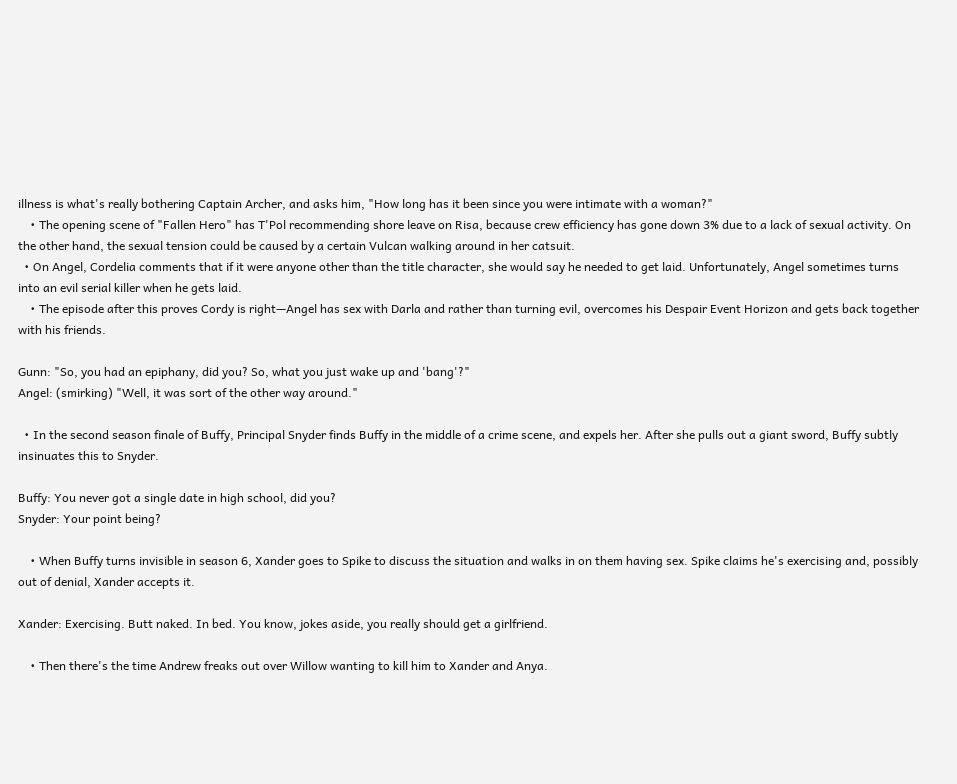illness is what's really bothering Captain Archer, and asks him, "How long has it been since you were intimate with a woman?"
    • The opening scene of "Fallen Hero" has T'Pol recommending shore leave on Risa, because crew efficiency has gone down 3% due to a lack of sexual activity. On the other hand, the sexual tension could be caused by a certain Vulcan walking around in her catsuit.
  • On Angel, Cordelia comments that if it were anyone other than the title character, she would say he needed to get laid. Unfortunately, Angel sometimes turns into an evil serial killer when he gets laid.
    • The episode after this proves Cordy is right—Angel has sex with Darla and rather than turning evil, overcomes his Despair Event Horizon and gets back together with his friends.

Gunn: "So, you had an epiphany, did you? So, what you just wake up and 'bang'?"
Angel: (smirking) "Well, it was sort of the other way around."

  • In the second season finale of Buffy, Principal Snyder finds Buffy in the middle of a crime scene, and expels her. After she pulls out a giant sword, Buffy subtly insinuates this to Snyder.

Buffy: You never got a single date in high school, did you?
Snyder: Your point being?

    • When Buffy turns invisible in season 6, Xander goes to Spike to discuss the situation and walks in on them having sex. Spike claims he's exercising and, possibly out of denial, Xander accepts it.

Xander: Exercising. Butt naked. In bed. You know, jokes aside, you really should get a girlfriend.

    • Then there's the time Andrew freaks out over Willow wanting to kill him to Xander and Anya.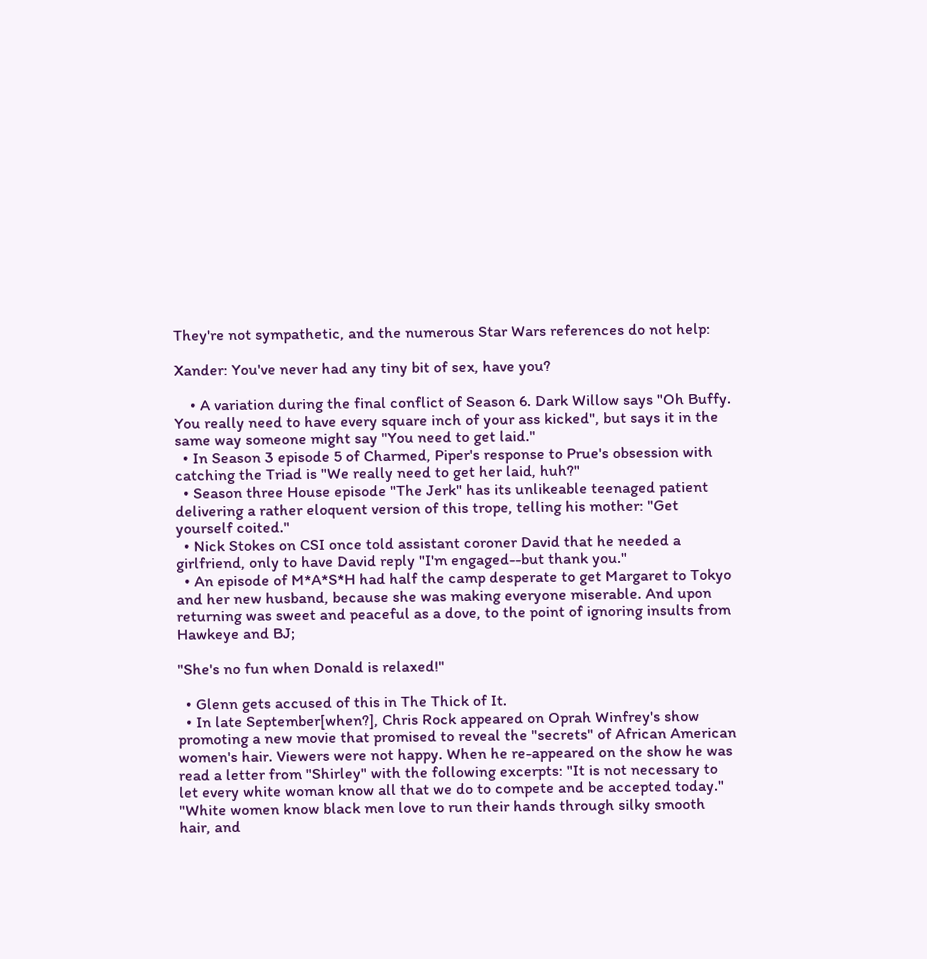They're not sympathetic, and the numerous Star Wars references do not help:

Xander: You've never had any tiny bit of sex, have you?

    • A variation during the final conflict of Season 6. Dark Willow says "Oh Buffy. You really need to have every square inch of your ass kicked", but says it in the same way someone might say "You need to get laid."
  • In Season 3 episode 5 of Charmed, Piper's response to Prue's obsession with catching the Triad is "We really need to get her laid, huh?"
  • Season three House episode "The Jerk" has its unlikeable teenaged patient delivering a rather eloquent version of this trope, telling his mother: "Get yourself coited."
  • Nick Stokes on CSI once told assistant coroner David that he needed a girlfriend, only to have David reply "I'm engaged--but thank you."
  • An episode of M*A*S*H had half the camp desperate to get Margaret to Tokyo and her new husband, because she was making everyone miserable. And upon returning was sweet and peaceful as a dove, to the point of ignoring insults from Hawkeye and BJ;

"She's no fun when Donald is relaxed!"

  • Glenn gets accused of this in The Thick of It.
  • In late September[when?], Chris Rock appeared on Oprah Winfrey's show promoting a new movie that promised to reveal the "secrets" of African American women's hair. Viewers were not happy. When he re-appeared on the show he was read a letter from "Shirley" with the following excerpts: "It is not necessary to let every white woman know all that we do to compete and be accepted today." "White women know black men love to run their hands through silky smooth hair, and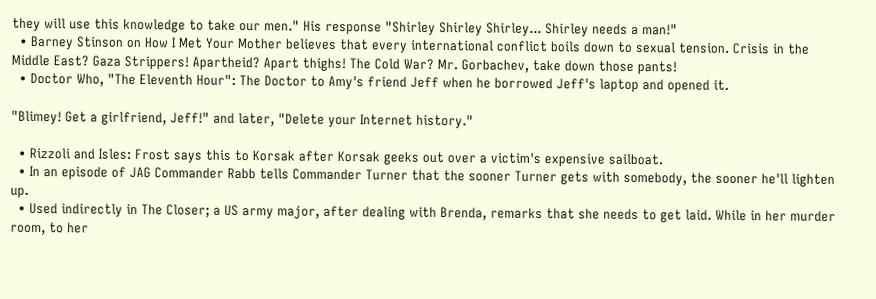they will use this knowledge to take our men." His response "Shirley Shirley Shirley... Shirley needs a man!"
  • Barney Stinson on How I Met Your Mother believes that every international conflict boils down to sexual tension. Crisis in the Middle East? Gaza Strippers! Apartheid? Apart thighs! The Cold War? Mr. Gorbachev, take down those pants!
  • Doctor Who, "The Eleventh Hour": The Doctor to Amy's friend Jeff when he borrowed Jeff's laptop and opened it.

"Blimey! Get a girlfriend, Jeff!" and later, "Delete your Internet history."

  • Rizzoli and Isles: Frost says this to Korsak after Korsak geeks out over a victim's expensive sailboat.
  • In an episode of JAG Commander Rabb tells Commander Turner that the sooner Turner gets with somebody, the sooner he'll lighten up.
  • Used indirectly in The Closer; a US army major, after dealing with Brenda, remarks that she needs to get laid. While in her murder room, to her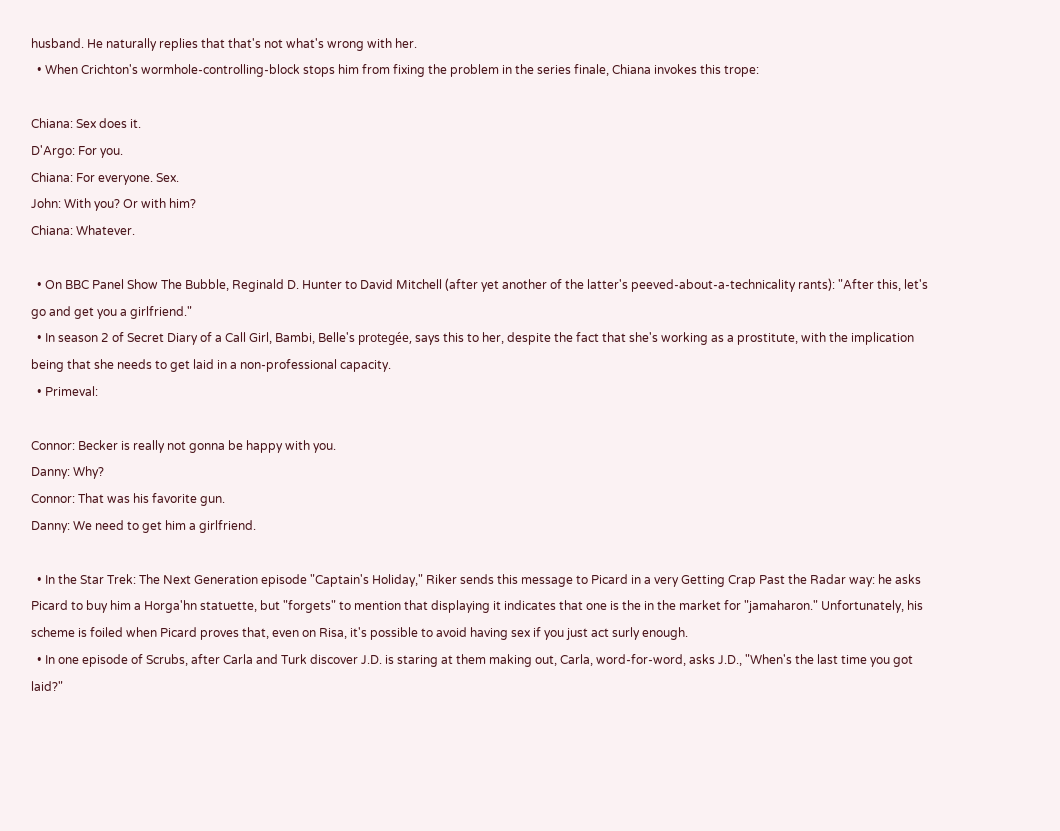husband. He naturally replies that that's not what's wrong with her.
  • When Crichton's wormhole-controlling-block stops him from fixing the problem in the series finale, Chiana invokes this trope:

Chiana: Sex does it.
D'Argo: For you.
Chiana: For everyone. Sex.
John: With you? Or with him?
Chiana: Whatever.

  • On BBC Panel Show The Bubble, Reginald D. Hunter to David Mitchell (after yet another of the latter's peeved-about-a-technicality rants): "After this, let's go and get you a girlfriend."
  • In season 2 of Secret Diary of a Call Girl, Bambi, Belle's protegée, says this to her, despite the fact that she's working as a prostitute, with the implication being that she needs to get laid in a non-professional capacity.
  • Primeval:

Connor: Becker is really not gonna be happy with you.
Danny: Why?
Connor: That was his favorite gun.
Danny: We need to get him a girlfriend.

  • In the Star Trek: The Next Generation episode "Captain's Holiday," Riker sends this message to Picard in a very Getting Crap Past the Radar way: he asks Picard to buy him a Horga'hn statuette, but "forgets" to mention that displaying it indicates that one is the in the market for "jamaharon." Unfortunately, his scheme is foiled when Picard proves that, even on Risa, it's possible to avoid having sex if you just act surly enough.
  • In one episode of Scrubs, after Carla and Turk discover J.D. is staring at them making out, Carla, word-for-word, asks J.D., "When's the last time you got laid?"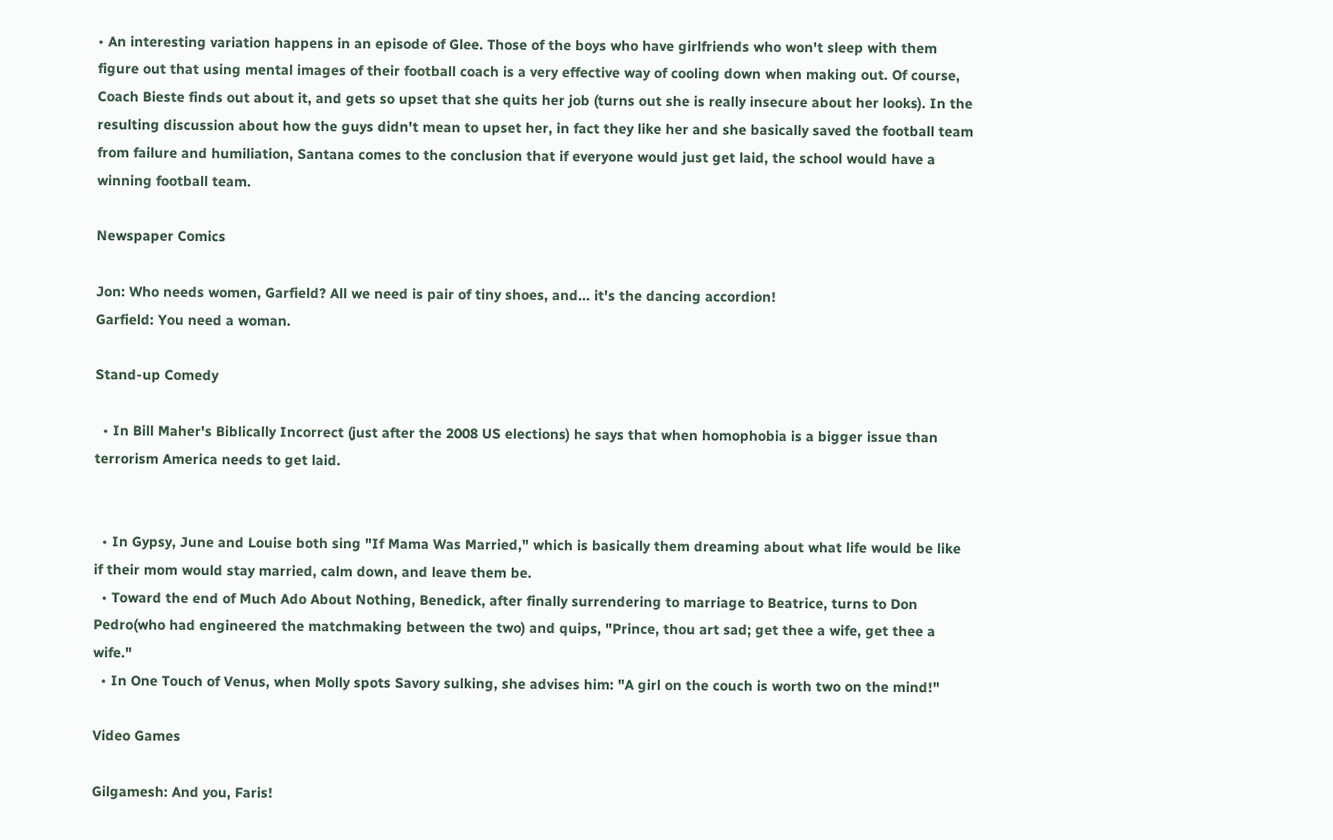• An interesting variation happens in an episode of Glee. Those of the boys who have girlfriends who won't sleep with them figure out that using mental images of their football coach is a very effective way of cooling down when making out. Of course, Coach Bieste finds out about it, and gets so upset that she quits her job (turns out she is really insecure about her looks). In the resulting discussion about how the guys didn't mean to upset her, in fact they like her and she basically saved the football team from failure and humiliation, Santana comes to the conclusion that if everyone would just get laid, the school would have a winning football team.

Newspaper Comics

Jon: Who needs women, Garfield? All we need is pair of tiny shoes, and... it's the dancing accordion!
Garfield: You need a woman.

Stand-up Comedy

  • In Bill Maher's Biblically Incorrect (just after the 2008 US elections) he says that when homophobia is a bigger issue than terrorism America needs to get laid.


  • In Gypsy, June and Louise both sing "If Mama Was Married," which is basically them dreaming about what life would be like if their mom would stay married, calm down, and leave them be.
  • Toward the end of Much Ado About Nothing, Benedick, after finally surrendering to marriage to Beatrice, turns to Don Pedro(who had engineered the matchmaking between the two) and quips, "Prince, thou art sad; get thee a wife, get thee a wife."
  • In One Touch of Venus, when Molly spots Savory sulking, she advises him: "A girl on the couch is worth two on the mind!"

Video Games

Gilgamesh: And you, Faris!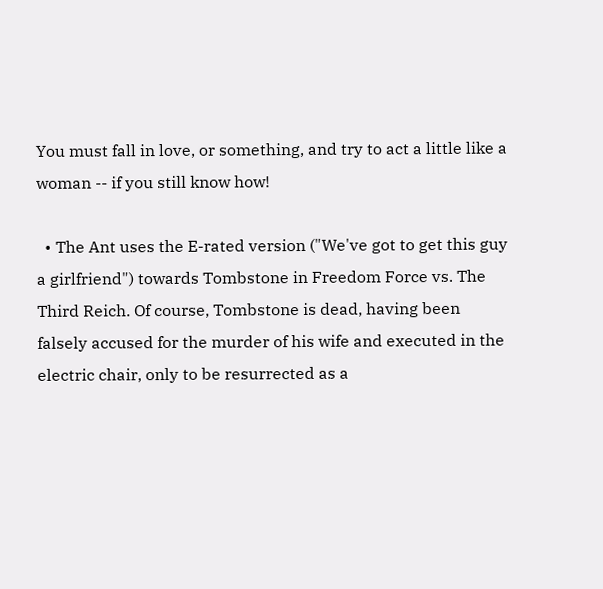You must fall in love, or something, and try to act a little like a woman -- if you still know how!

  • The Ant uses the E-rated version ("We've got to get this guy a girlfriend") towards Tombstone in Freedom Force vs. The Third Reich. Of course, Tombstone is dead, having been falsely accused for the murder of his wife and executed in the electric chair, only to be resurrected as a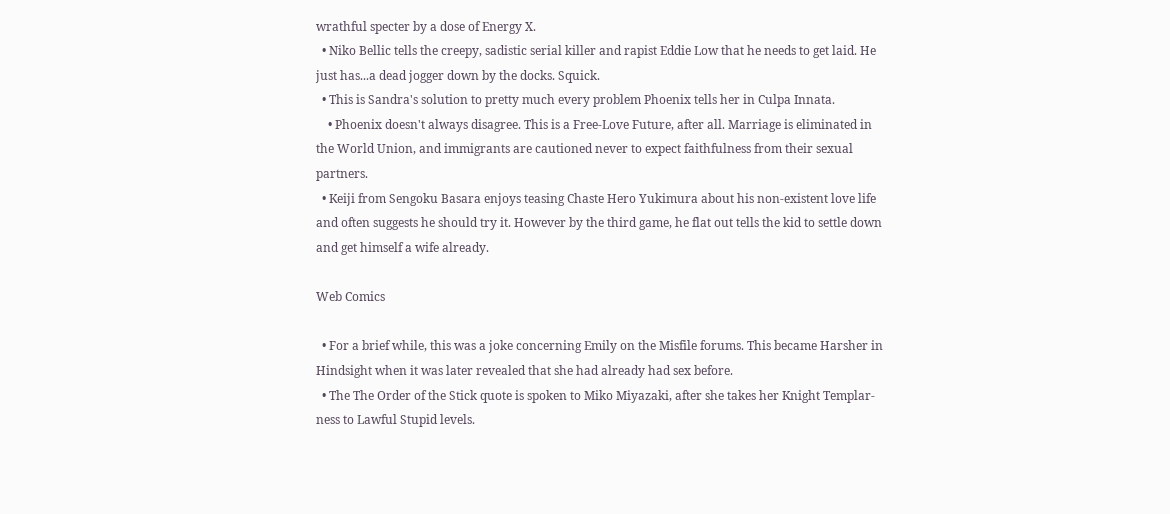wrathful specter by a dose of Energy X.
  • Niko Bellic tells the creepy, sadistic serial killer and rapist Eddie Low that he needs to get laid. He just has...a dead jogger down by the docks. Squick.
  • This is Sandra's solution to pretty much every problem Phoenix tells her in Culpa Innata.
    • Phoenix doesn't always disagree. This is a Free-Love Future, after all. Marriage is eliminated in the World Union, and immigrants are cautioned never to expect faithfulness from their sexual partners.
  • Keiji from Sengoku Basara enjoys teasing Chaste Hero Yukimura about his non-existent love life and often suggests he should try it. However by the third game, he flat out tells the kid to settle down and get himself a wife already.

Web Comics

  • For a brief while, this was a joke concerning Emily on the Misfile forums. This became Harsher in Hindsight when it was later revealed that she had already had sex before.
  • The The Order of the Stick quote is spoken to Miko Miyazaki, after she takes her Knight Templar-ness to Lawful Stupid levels.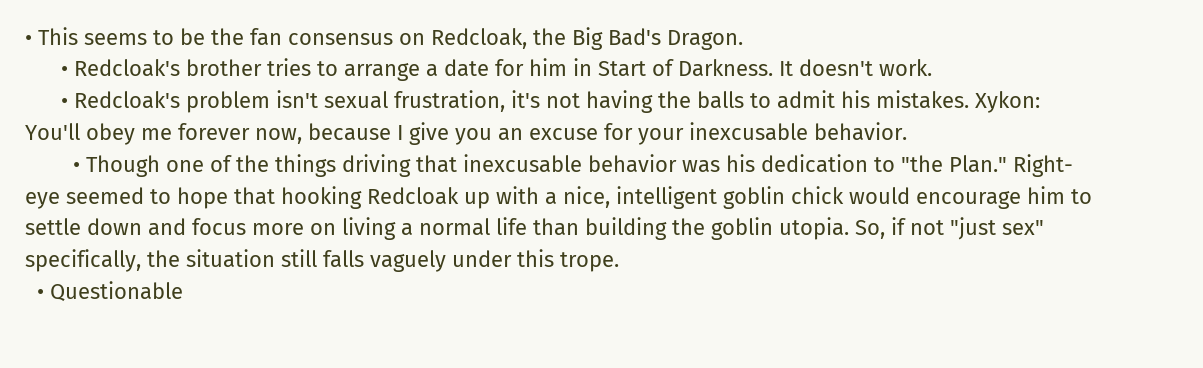• This seems to be the fan consensus on Redcloak, the Big Bad's Dragon.
      • Redcloak's brother tries to arrange a date for him in Start of Darkness. It doesn't work.
      • Redcloak's problem isn't sexual frustration, it's not having the balls to admit his mistakes. Xykon: You'll obey me forever now, because I give you an excuse for your inexcusable behavior.
        • Though one of the things driving that inexcusable behavior was his dedication to "the Plan." Right-eye seemed to hope that hooking Redcloak up with a nice, intelligent goblin chick would encourage him to settle down and focus more on living a normal life than building the goblin utopia. So, if not "just sex" specifically, the situation still falls vaguely under this trope.
  • Questionable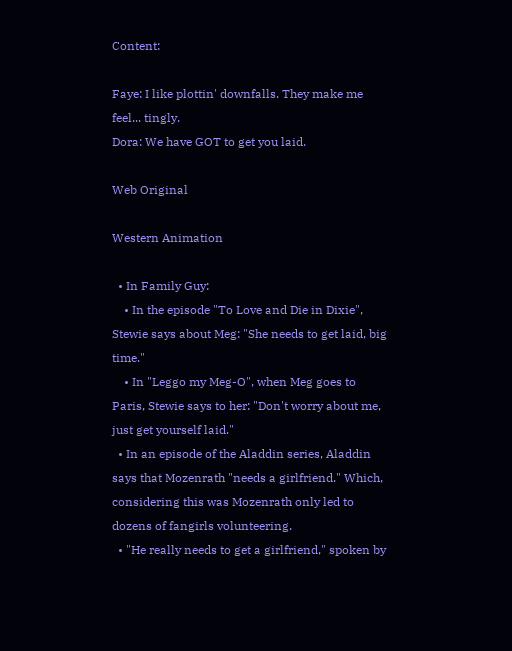Content:

Faye: I like plottin' downfalls. They make me feel... tingly.
Dora: We have GOT to get you laid.

Web Original

Western Animation

  • In Family Guy:
    • In the episode "To Love and Die in Dixie", Stewie says about Meg: "She needs to get laid, big time."
    • In "Leggo my Meg-O", when Meg goes to Paris, Stewie says to her: "Don't worry about me, just get yourself laid."
  • In an episode of the Aladdin series, Aladdin says that Mozenrath "needs a girlfriend." Which, considering this was Mozenrath only led to dozens of fangirls volunteering.
  • "He really needs to get a girlfriend," spoken by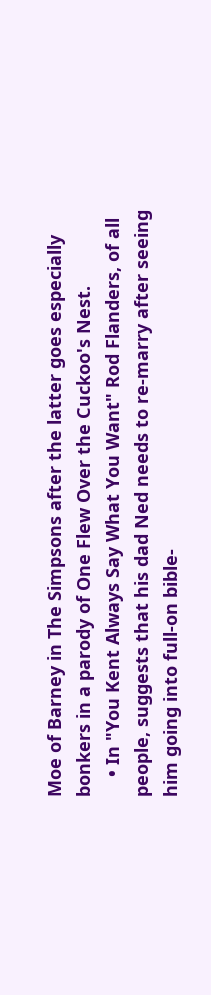Moe of Barney in The Simpsons after the latter goes especially bonkers in a parody of One Flew Over the Cuckoo's Nest.
    • In "You Kent Always Say What You Want" Rod Flanders, of all people, suggests that his dad Ned needs to re-marry after seeing him going into full-on bible-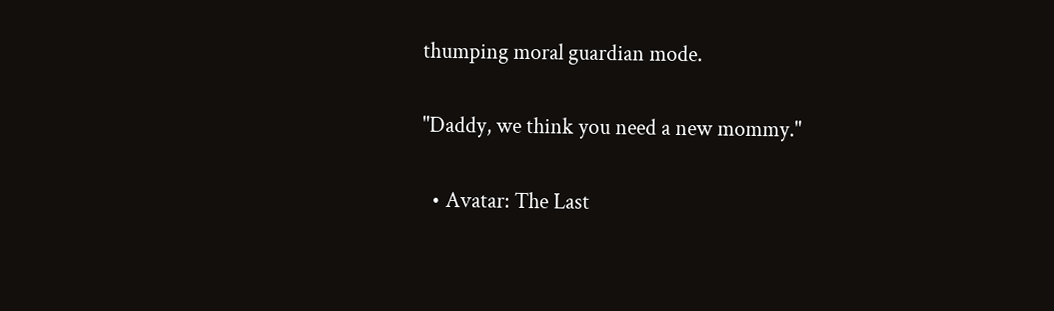thumping moral guardian mode.

"Daddy, we think you need a new mommy."

  • Avatar: The Last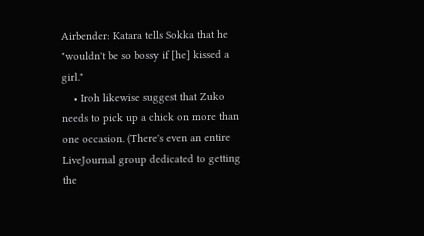Airbender: Katara tells Sokka that he "wouldn't be so bossy if [he] kissed a girl."
    • Iroh likewise suggest that Zuko needs to pick up a chick on more than one occasion. (There's even an entire LiveJournal group dedicated to getting the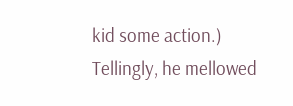kid some action.) Tellingly, he mellowed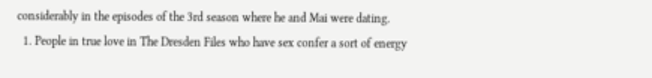considerably in the episodes of the 3rd season where he and Mai were dating.
  1. People in true love in The Dresden Files who have sex confer a sort of energy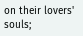on their lovers' souls;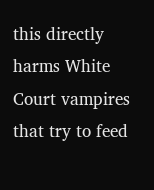this directly harms White Court vampires that try to feed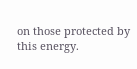on those protected by this energy.